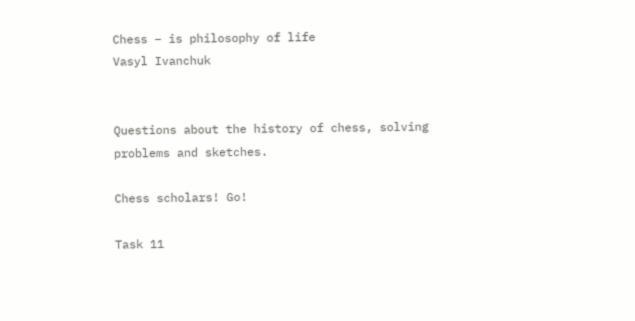Chess – is philosophy of life
Vasyl Ivanchuk


Questions about the history of chess, solving problems and sketches.

Chess scholars! Go!

Task 11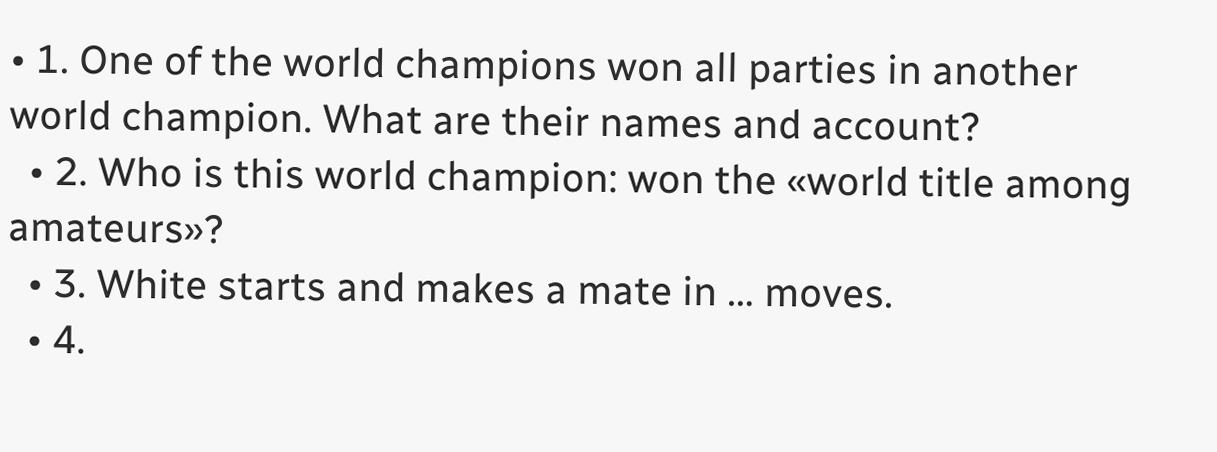• 1. One of the world champions won all parties in another world champion. What are their names and account?
  • 2. Who is this world champion: won the «world title among amateurs»?
  • 3. White starts and makes a mate in … moves.
  • 4.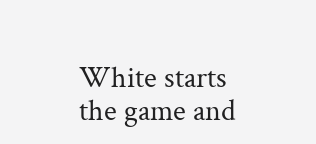White starts the game and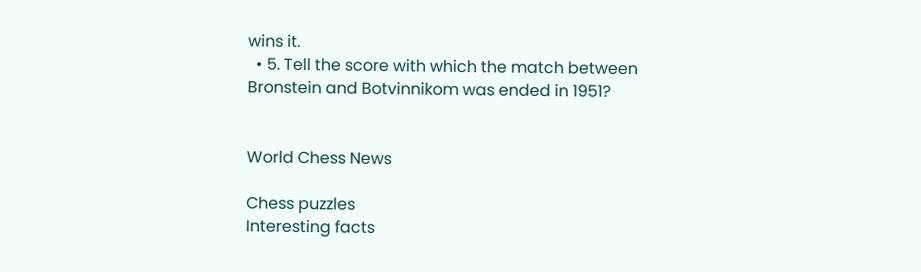wins it.
  • 5. Tell the score with which the match between Bronstein and Botvinnikom was ended in 1951?


World Chess News

Chess puzzles
Interesting facts